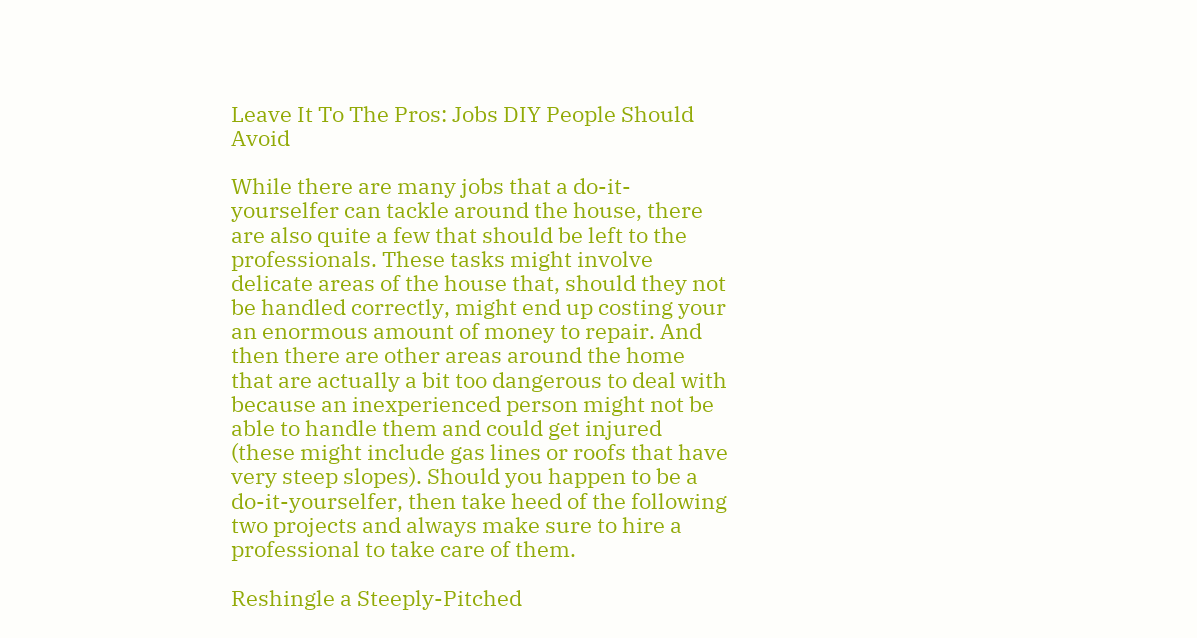Leave It To The Pros: Jobs DIY People Should Avoid

While there are many jobs that a do-it-yourselfer can tackle around the house, there are also quite a few that should be left to the professionals. These tasks might involve delicate areas of the house that, should they not be handled correctly, might end up costing your an enormous amount of money to repair. And then there are other areas around the home that are actually a bit too dangerous to deal with because an inexperienced person might not be able to handle them and could get injured (these might include gas lines or roofs that have very steep slopes). Should you happen to be a do-it-yourselfer, then take heed of the following two projects and always make sure to hire a professional to take care of them.

Reshingle a Steeply-Pitched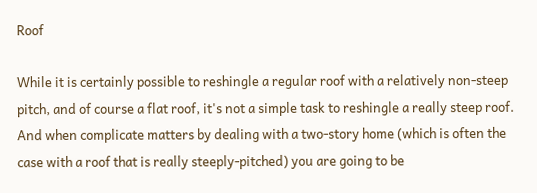Roof

While it is certainly possible to reshingle a regular roof with a relatively non-steep pitch, and of course a flat roof, it's not a simple task to reshingle a really steep roof. And when complicate matters by dealing with a two-story home (which is often the case with a roof that is really steeply-pitched) you are going to be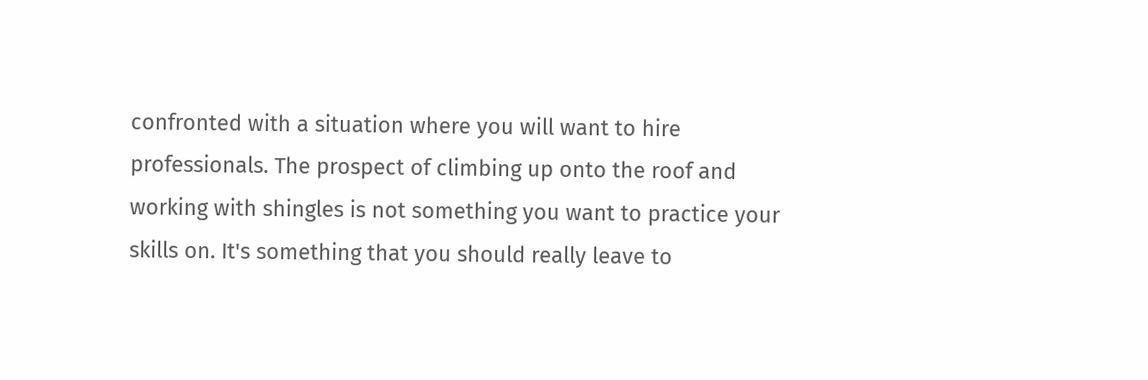confronted with a situation where you will want to hire professionals. The prospect of climbing up onto the roof and working with shingles is not something you want to practice your skills on. It's something that you should really leave to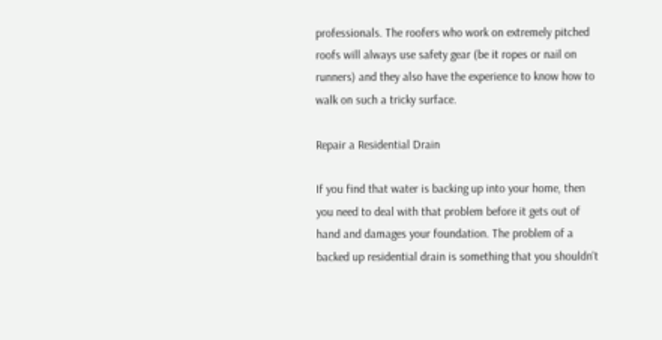professionals. The roofers who work on extremely pitched roofs will always use safety gear (be it ropes or nail on runners) and they also have the experience to know how to walk on such a tricky surface.

Repair a Residential Drain

If you find that water is backing up into your home, then you need to deal with that problem before it gets out of hand and damages your foundation. The problem of a backed up residential drain is something that you shouldn't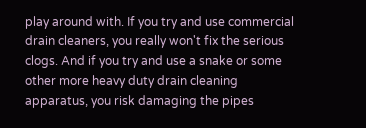play around with. If you try and use commercial drain cleaners, you really won't fix the serious clogs. And if you try and use a snake or some other more heavy duty drain cleaning apparatus, you risk damaging the pipes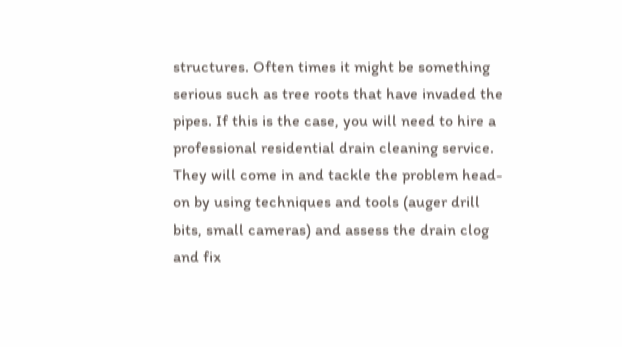structures. Often times it might be something serious such as tree roots that have invaded the pipes. If this is the case, you will need to hire a professional residential drain cleaning service. They will come in and tackle the problem head-on by using techniques and tools (auger drill bits, small cameras) and assess the drain clog and fix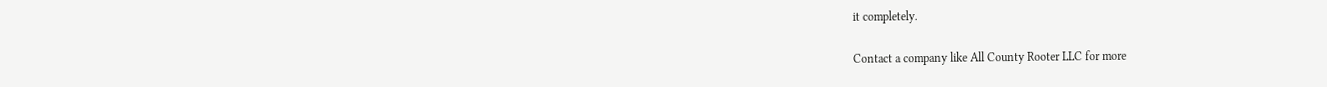it completely.

Contact a company like All County Rooter LLC for more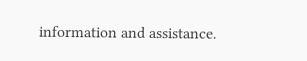information and assistance.